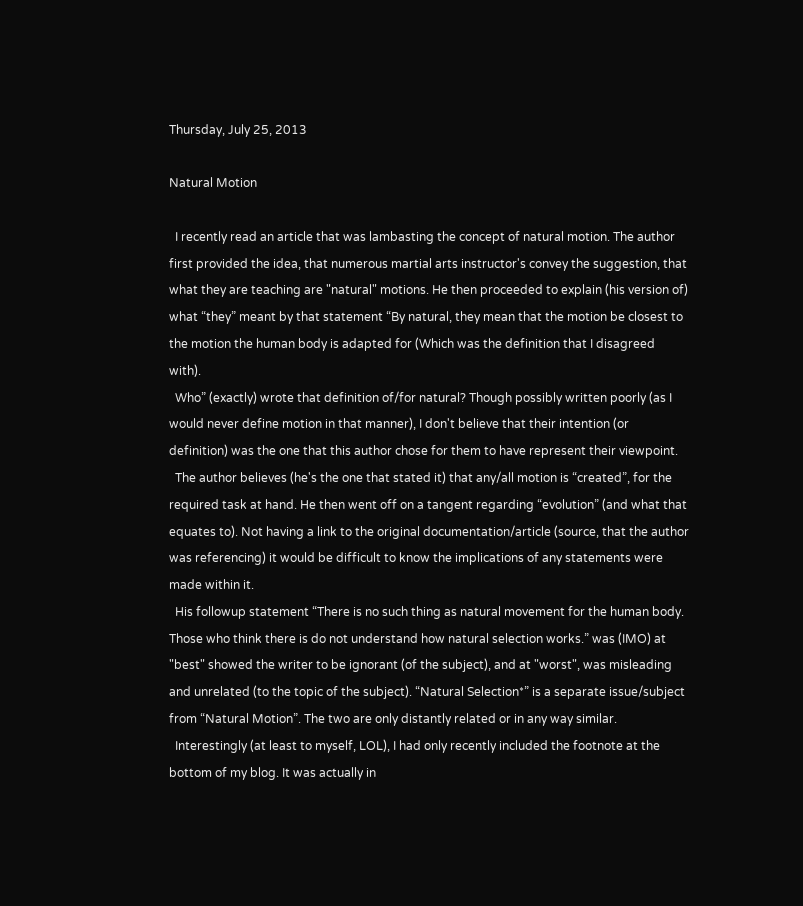Thursday, July 25, 2013

Natural Motion

  I recently read an article that was lambasting the concept of natural motion. The author first provided the idea, that numerous martial arts instructor's convey the suggestion, that what they are teaching are "natural" motions. He then proceeded to explain (his version of) what “they” meant by that statement “By natural, they mean that the motion be closest to the motion the human body is adapted for (Which was the definition that I disagreed with).
  Who” (exactly) wrote that definition of/for natural? Though possibly written poorly (as I would never define motion in that manner), I don't believe that their intention (or definition) was the one that this author chose for them to have represent their viewpoint.
  The author believes (he's the one that stated it) that any/all motion is “created”, for the required task at hand. He then went off on a tangent regarding “evolution” (and what that equates to). Not having a link to the original documentation/article (source, that the author was referencing) it would be difficult to know the implications of any statements were made within it.
  His followup statement “There is no such thing as natural movement for the human body. Those who think there is do not understand how natural selection works.” was (IMO) at "best" showed the writer to be ignorant (of the subject), and at "worst", was misleading and unrelated (to the topic of the subject). “Natural Selection*” is a separate issue/subject from “Natural Motion”. The two are only distantly related or in any way similar.
  Interestingly (at least to myself, LOL), I had only recently included the footnote at the bottom of my blog. It was actually in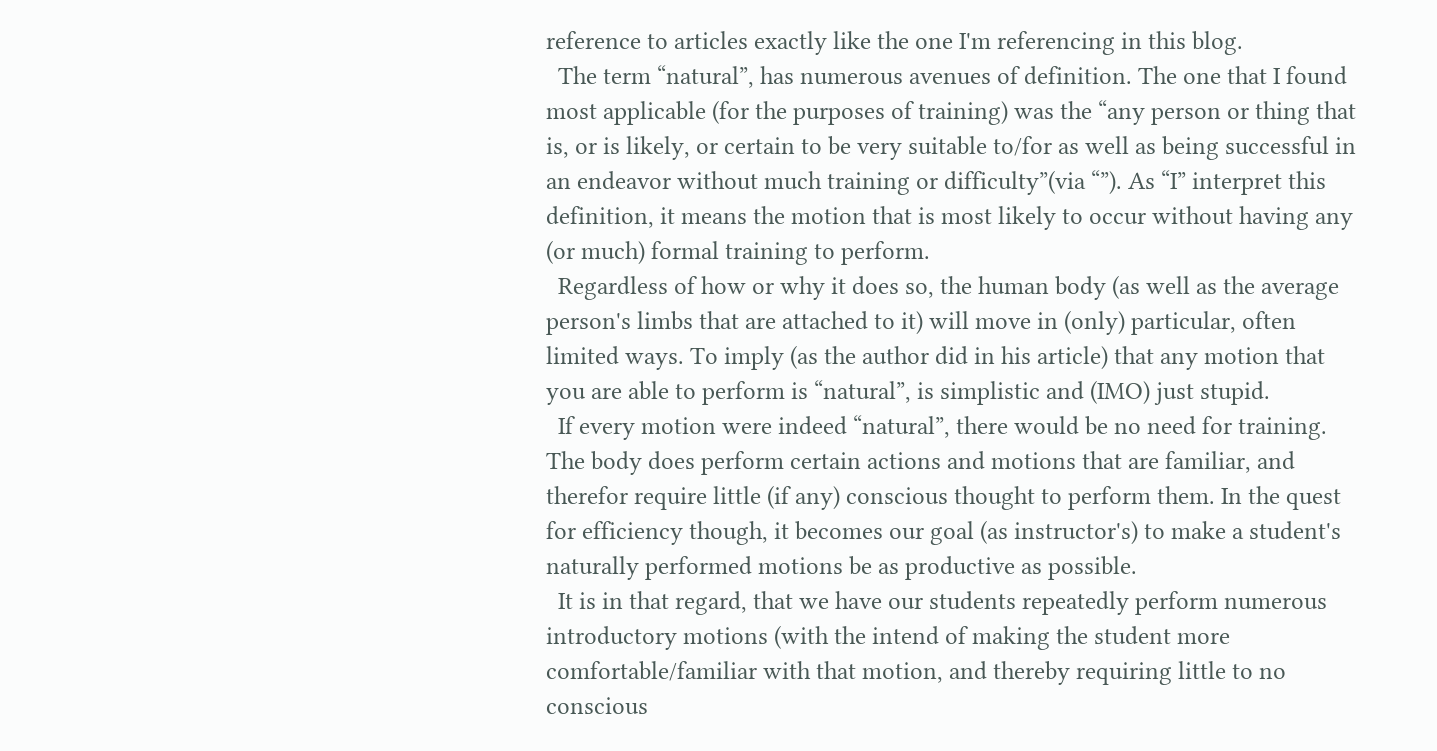reference to articles exactly like the one I'm referencing in this blog.
  The term “natural”, has numerous avenues of definition. The one that I found most applicable (for the purposes of training) was the “any person or thing that is, or is likely, or certain to be very suitable to/for as well as being successful in an endeavor without much training or difficulty”(via “”). As “I” interpret this definition, it means the motion that is most likely to occur without having any (or much) formal training to perform.
  Regardless of how or why it does so, the human body (as well as the average person's limbs that are attached to it) will move in (only) particular, often limited ways. To imply (as the author did in his article) that any motion that you are able to perform is “natural”, is simplistic and (IMO) just stupid.
  If every motion were indeed “natural”, there would be no need for training. The body does perform certain actions and motions that are familiar, and therefor require little (if any) conscious thought to perform them. In the quest for efficiency though, it becomes our goal (as instructor's) to make a student's naturally performed motions be as productive as possible.
  It is in that regard, that we have our students repeatedly perform numerous introductory motions (with the intend of making the student more comfortable/familiar with that motion, and thereby requiring little to no conscious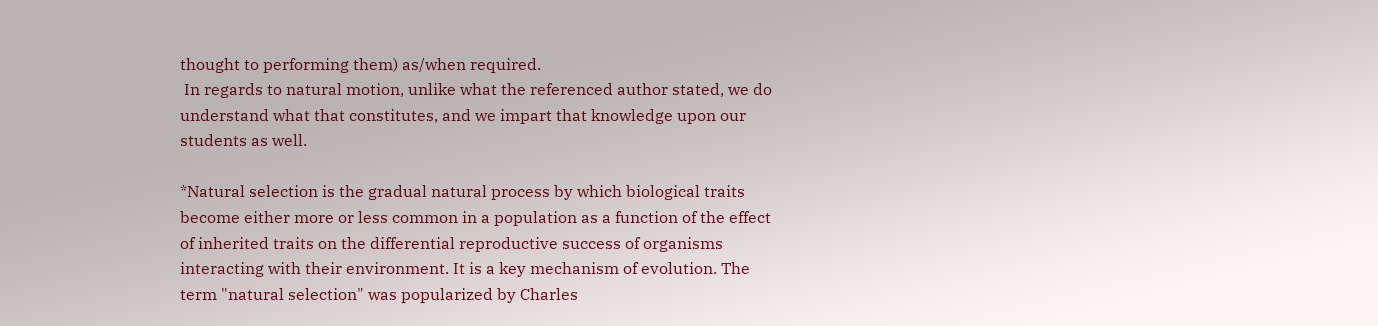thought to performing them) as/when required.
 In regards to natural motion, unlike what the referenced author stated, we do understand what that constitutes, and we impart that knowledge upon our students as well.

*Natural selection is the gradual natural process by which biological traits become either more or less common in a population as a function of the effect of inherited traits on the differential reproductive success of organisms interacting with their environment. It is a key mechanism of evolution. The term "natural selection" was popularized by Charles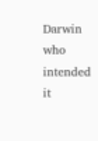Darwin who intended it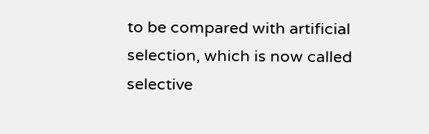to be compared with artificial selection, which is now called selective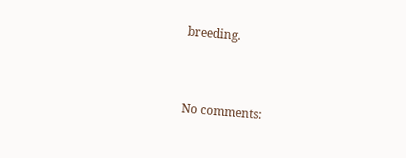breeding.


No comments: